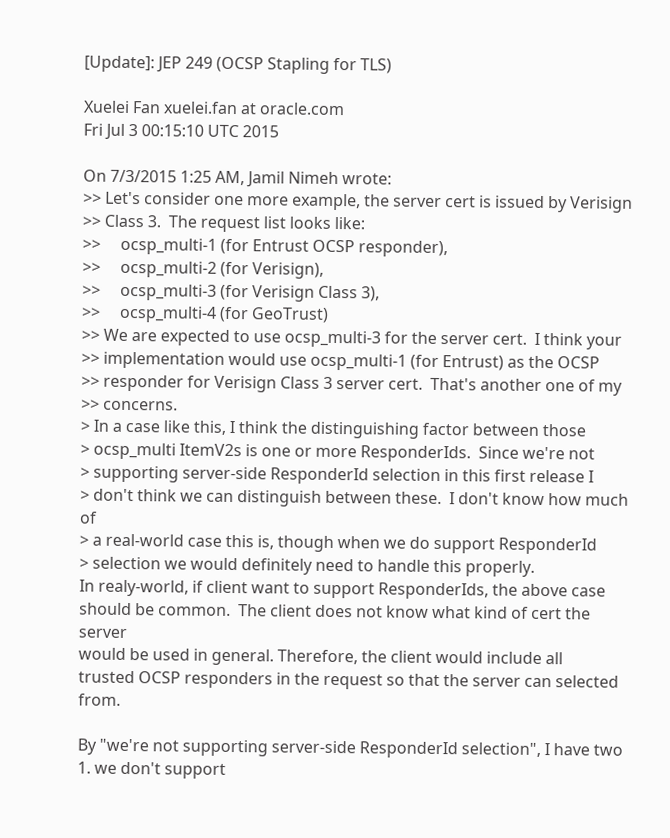[Update]: JEP 249 (OCSP Stapling for TLS)

Xuelei Fan xuelei.fan at oracle.com
Fri Jul 3 00:15:10 UTC 2015

On 7/3/2015 1:25 AM, Jamil Nimeh wrote:
>> Let's consider one more example, the server cert is issued by Verisign
>> Class 3.  The request list looks like:
>>     ocsp_multi-1 (for Entrust OCSP responder),
>>     ocsp_multi-2 (for Verisign),
>>     ocsp_multi-3 (for Verisign Class 3),
>>     ocsp_multi-4 (for GeoTrust)
>> We are expected to use ocsp_multi-3 for the server cert.  I think your
>> implementation would use ocsp_multi-1 (for Entrust) as the OCSP
>> responder for Verisign Class 3 server cert.  That's another one of my
>> concerns.
> In a case like this, I think the distinguishing factor between those
> ocsp_multi ItemV2s is one or more ResponderIds.  Since we're not
> supporting server-side ResponderId selection in this first release I
> don't think we can distinguish between these.  I don't know how much of
> a real-world case this is, though when we do support ResponderId
> selection we would definitely need to handle this properly.
In realy-world, if client want to support ResponderIds, the above case
should be common.  The client does not know what kind of cert the server
would be used in general. Therefore, the client would include all
trusted OCSP responders in the request so that the server can selected from.

By "we're not supporting server-side ResponderId selection", I have two
1. we don't support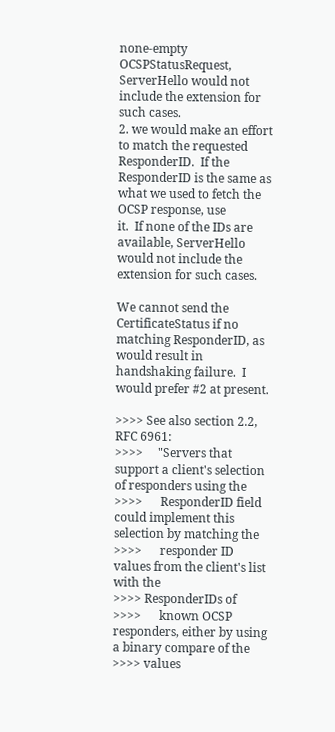none-empty OCSPStatusRequest, ServerHello would not
include the extension for such cases.
2. we would make an effort to match the requested ResponderID.  If the
ResponderID is the same as what we used to fetch the OCSP response, use
it.  If none of the IDs are available, ServerHello would not include the
extension for such cases.

We cannot send the CertificateStatus if no matching ResponderID, as
would result in handshaking failure.  I would prefer #2 at present.

>>>> See also section 2.2, RFC 6961:
>>>>     "Servers that support a client's selection of responders using the
>>>>      ResponderID field could implement this selection by matching the
>>>>      responder ID values from the client's list with the
>>>> ResponderIDs of
>>>>      known OCSP responders, either by using a binary compare of the
>>>> values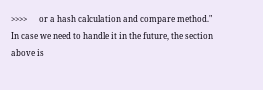>>>>      or a hash calculation and compare method."
In case we need to handle it in the future, the section above is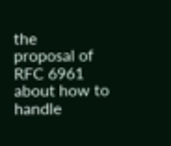the
proposal of RFC 6961 about how to handle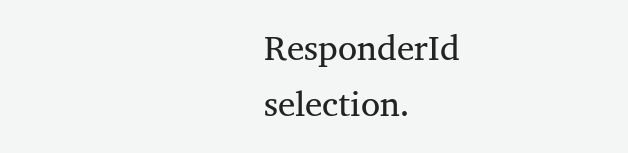ResponderId selection.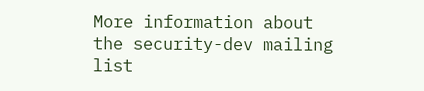More information about the security-dev mailing list